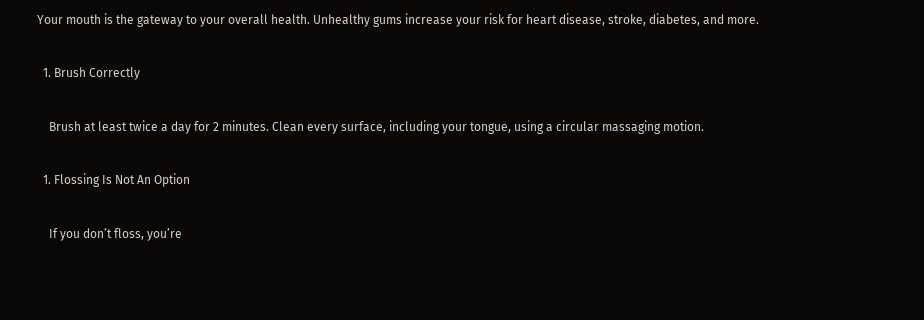Your mouth is the gateway to your overall health. Unhealthy gums increase your risk for heart disease, stroke, diabetes, and more.

  1. Brush Correctly

    Brush at least twice a day for 2 minutes. Clean every surface, including your tongue, using a circular massaging motion.

  1. Flossing Is Not An Option

    If you don’t floss, you’re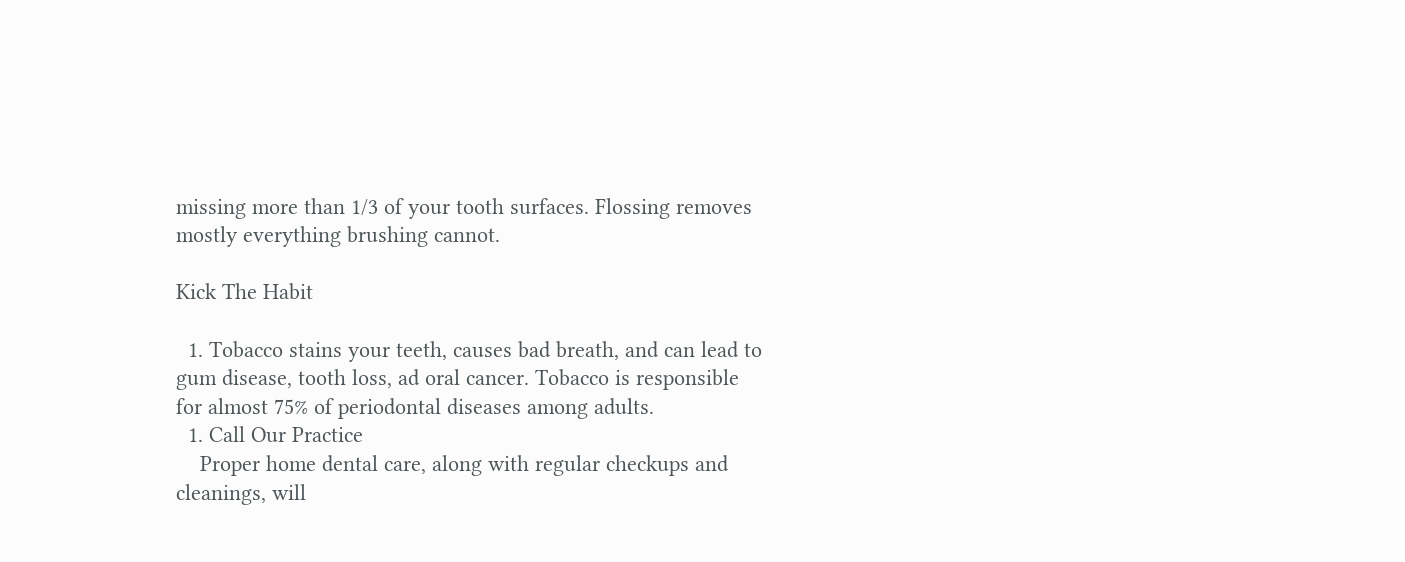missing more than 1/3 of your tooth surfaces. Flossing removes mostly everything brushing cannot.

Kick The Habit

  1. Tobacco stains your teeth, causes bad breath, and can lead to gum disease, tooth loss, ad oral cancer. Tobacco is responsible for almost 75% of periodontal diseases among adults.
  1. Call Our Practice
    Proper home dental care, along with regular checkups and cleanings, will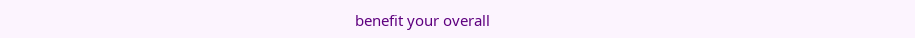benefit your overall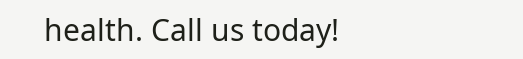health. Call us today!